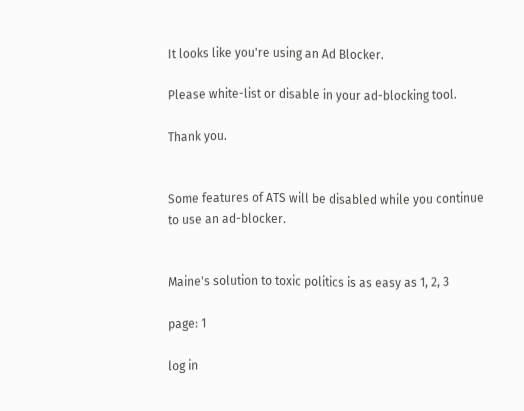It looks like you're using an Ad Blocker.

Please white-list or disable in your ad-blocking tool.

Thank you.


Some features of ATS will be disabled while you continue to use an ad-blocker.


Maine's solution to toxic politics is as easy as 1, 2, 3

page: 1

log in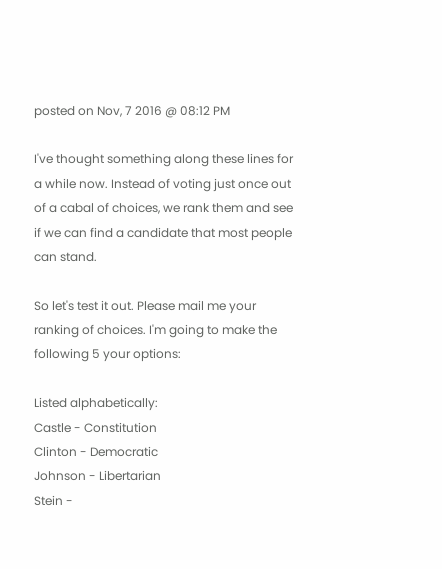posted on Nov, 7 2016 @ 08:12 PM

I've thought something along these lines for a while now. Instead of voting just once out of a cabal of choices, we rank them and see if we can find a candidate that most people can stand.

So let's test it out. Please mail me your ranking of choices. I'm going to make the following 5 your options:

Listed alphabetically:
Castle - Constitution
Clinton - Democratic
Johnson - Libertarian
Stein -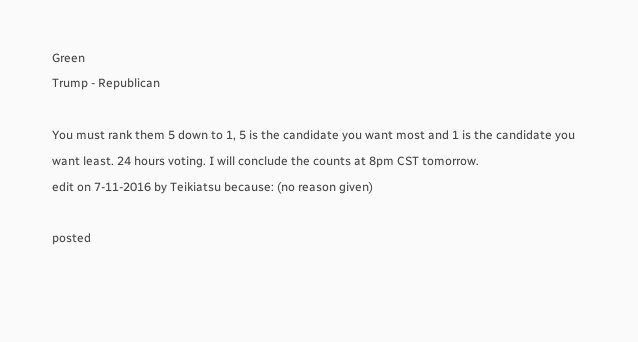Green
Trump - Republican

You must rank them 5 down to 1, 5 is the candidate you want most and 1 is the candidate you want least. 24 hours voting. I will conclude the counts at 8pm CST tomorrow.
edit on 7-11-2016 by Teikiatsu because: (no reason given)

posted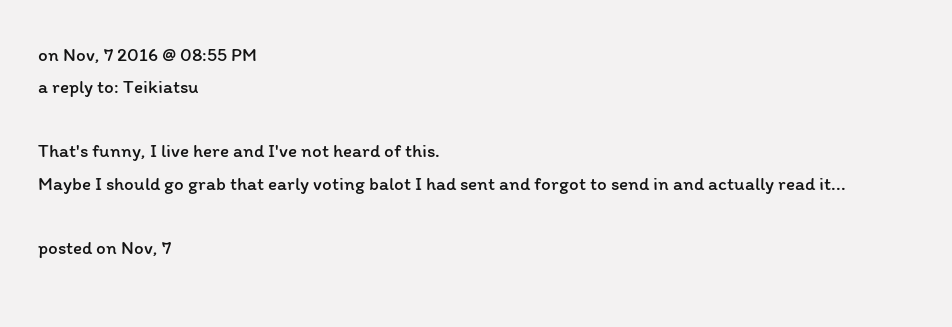on Nov, 7 2016 @ 08:55 PM
a reply to: Teikiatsu

That's funny, I live here and I've not heard of this.
Maybe I should go grab that early voting balot I had sent and forgot to send in and actually read it...

posted on Nov, 7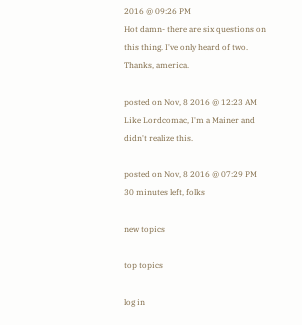2016 @ 09:26 PM
Hot damn- there are six questions on this thing. I've only heard of two. Thanks, america.

posted on Nov, 8 2016 @ 12:23 AM
Like Lordcomac, I'm a Mainer and didn't realize this.

posted on Nov, 8 2016 @ 07:29 PM
30 minutes left, folks

new topics

top topics

log in